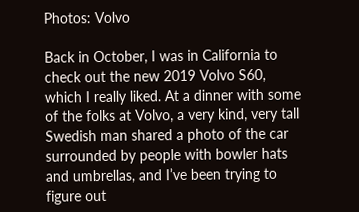Photos: Volvo

Back in October, I was in California to check out the new 2019 Volvo S60, which I really liked. At a dinner with some of the folks at Volvo, a very kind, very tall Swedish man shared a photo of the car surrounded by people with bowler hats and umbrellas, and I’ve been trying to figure out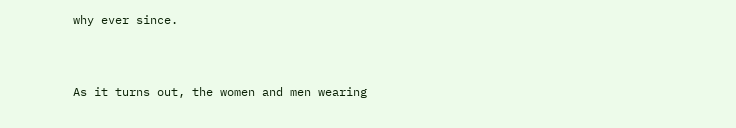why ever since.


As it turns out, the women and men wearing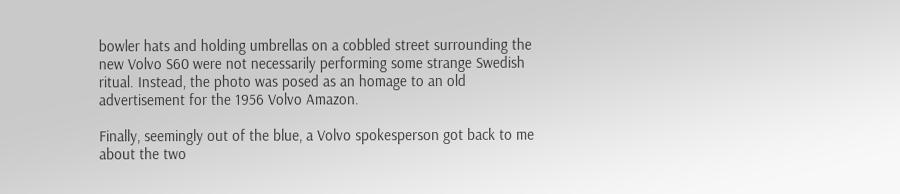bowler hats and holding umbrellas on a cobbled street surrounding the new Volvo S60 were not necessarily performing some strange Swedish ritual. Instead, the photo was posed as an homage to an old advertisement for the 1956 Volvo Amazon.

Finally, seemingly out of the blue, a Volvo spokesperson got back to me about the two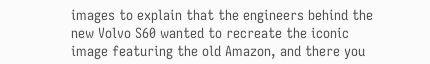images to explain that the engineers behind the new Volvo S60 wanted to recreate the iconic image featuring the old Amazon, and there you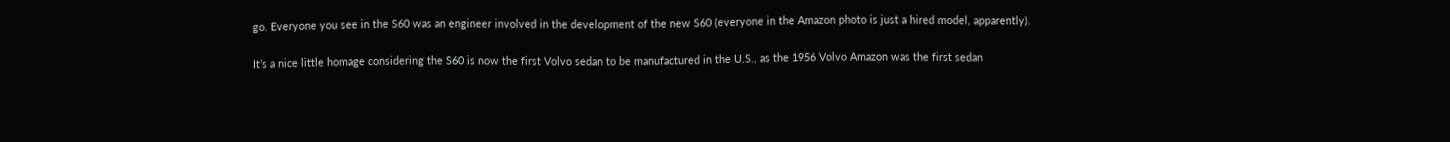go. Everyone you see in the S60 was an engineer involved in the development of the new S60 (everyone in the Amazon photo is just a hired model, apparently).

It’s a nice little homage considering the S60 is now the first Volvo sedan to be manufactured in the U.S., as the 1956 Volvo Amazon was the first sedan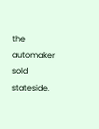the automaker sold stateside.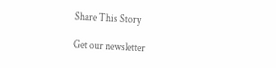Share This Story

Get our newsletter